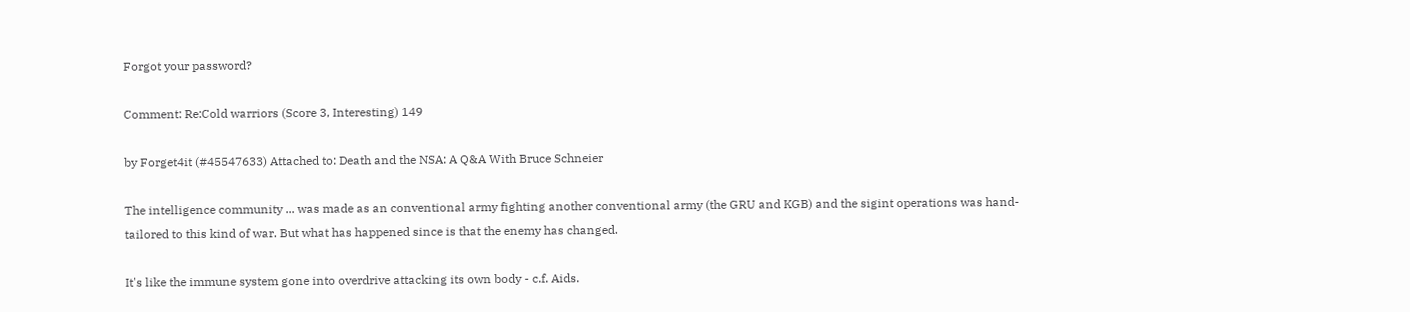Forgot your password?

Comment: Re:Cold warriors (Score 3, Interesting) 149

by Forget4it (#45547633) Attached to: Death and the NSA: A Q&A With Bruce Schneier

The intelligence community ... was made as an conventional army fighting another conventional army (the GRU and KGB) and the sigint operations was hand-tailored to this kind of war. But what has happened since is that the enemy has changed.

It's like the immune system gone into overdrive attacking its own body - c.f. Aids.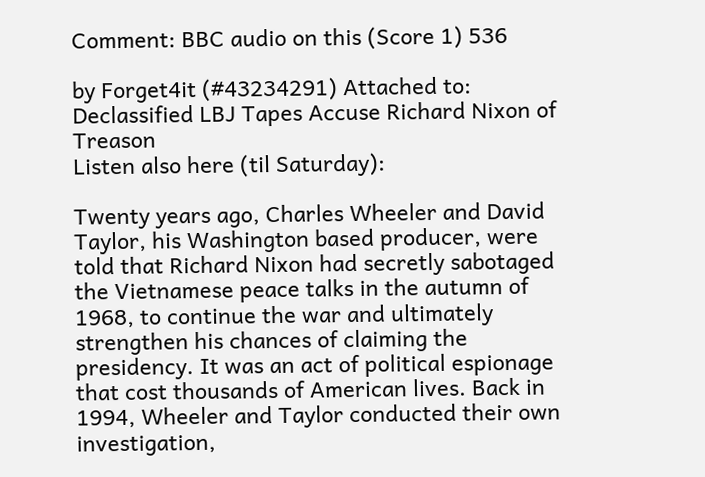Comment: BBC audio on this (Score 1) 536

by Forget4it (#43234291) Attached to: Declassified LBJ Tapes Accuse Richard Nixon of Treason
Listen also here (til Saturday):

Twenty years ago, Charles Wheeler and David Taylor, his Washington based producer, were told that Richard Nixon had secretly sabotaged the Vietnamese peace talks in the autumn of 1968, to continue the war and ultimately strengthen his chances of claiming the presidency. It was an act of political espionage that cost thousands of American lives. Back in 1994, Wheeler and Taylor conducted their own investigation,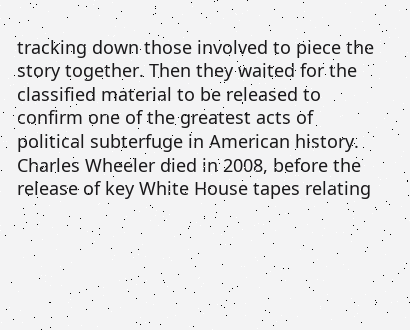tracking down those involved to piece the story together. Then they waited for the classified material to be released to confirm one of the greatest acts of political subterfuge in American history. Charles Wheeler died in 2008, before the release of key White House tapes relating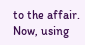to the affair. Now, using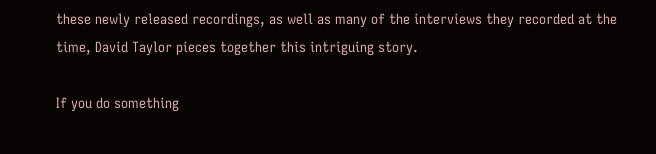these newly released recordings, as well as many of the interviews they recorded at the time, David Taylor pieces together this intriguing story.

If you do something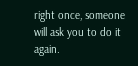right once, someone will ask you to do it again.